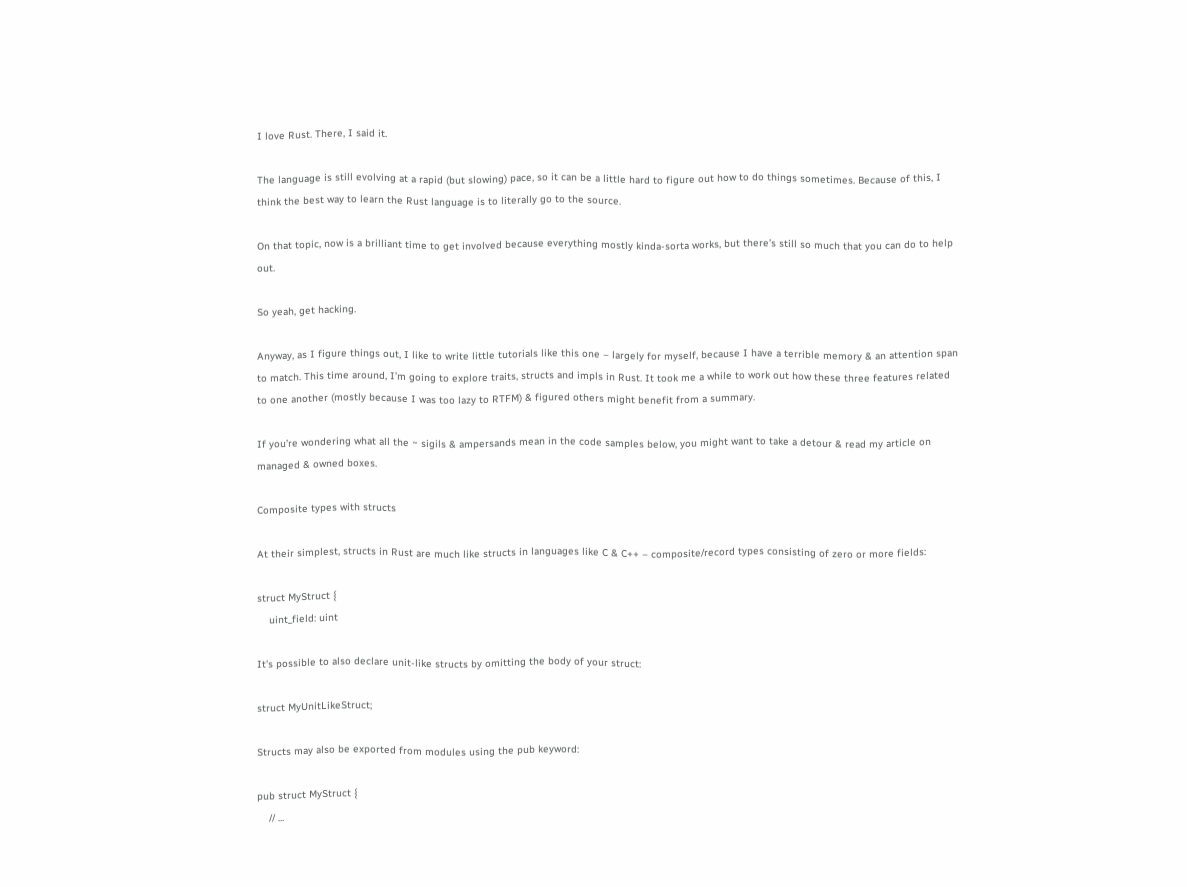I love Rust. There, I said it.

The language is still evolving at a rapid (but slowing) pace, so it can be a little hard to figure out how to do things sometimes. Because of this, I think the best way to learn the Rust language is to literally go to the source.

On that topic, now is a brilliant time to get involved because everything mostly kinda-sorta works, but there’s still so much that you can do to help out.

So yeah, get hacking.

Anyway, as I figure things out, I like to write little tutorials like this one – largely for myself, because I have a terrible memory & an attention span to match. This time around, I’m going to explore traits, structs and impls in Rust. It took me a while to work out how these three features related to one another (mostly because I was too lazy to RTFM) & figured others might benefit from a summary.

If you’re wondering what all the ~ sigils & ampersands mean in the code samples below, you might want to take a detour & read my article on managed & owned boxes.

Composite types with structs

At their simplest, structs in Rust are much like structs in languages like C & C++ – composite/record types consisting of zero or more fields:

struct MyStruct {
    uint_field: uint

It’s possible to also declare unit-like structs by omitting the body of your struct:

struct MyUnitLikeStruct;

Structs may also be exported from modules using the pub keyword:

pub struct MyStruct {
    // ...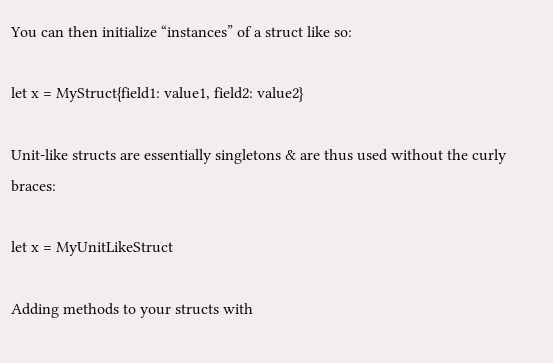You can then initialize “instances” of a struct like so:

let x = MyStruct{field1: value1, field2: value2}

Unit-like structs are essentially singletons & are thus used without the curly braces:

let x = MyUnitLikeStruct

Adding methods to your structs with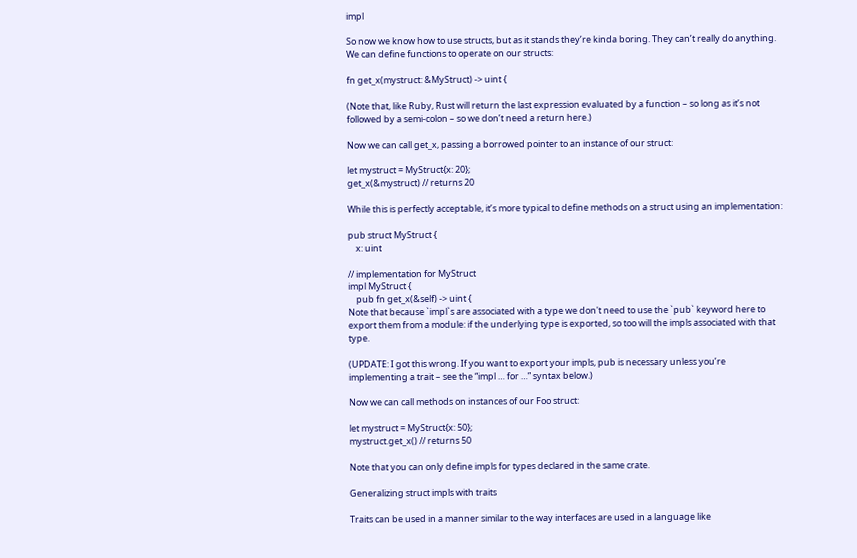impl

So now we know how to use structs, but as it stands they’re kinda boring. They can’t really do anything. We can define functions to operate on our structs:

fn get_x(mystruct: &MyStruct) -> uint {

(Note that, like Ruby, Rust will return the last expression evaluated by a function – so long as it’s not followed by a semi-colon – so we don’t need a return here.)

Now we can call get_x, passing a borrowed pointer to an instance of our struct:

let mystruct = MyStruct{x: 20};
get_x(&mystruct) // returns 20

While this is perfectly acceptable, it’s more typical to define methods on a struct using an implementation:

pub struct MyStruct {
    x: uint

// implementation for MyStruct
impl MyStruct {
    pub fn get_x(&self) -> uint {
Note that because `impl`s are associated with a type we don't need to use the `pub` keyword here to export them from a module: if the underlying type is exported, so too will the impls associated with that type.

(UPDATE: I got this wrong. If you want to export your impls, pub is necessary unless you’re implementing a trait – see the “impl … for …” syntax below.)

Now we can call methods on instances of our Foo struct:

let mystruct = MyStruct{x: 50};
mystruct.get_x() // returns 50

Note that you can only define impls for types declared in the same crate.

Generalizing struct impls with traits

Traits can be used in a manner similar to the way interfaces are used in a language like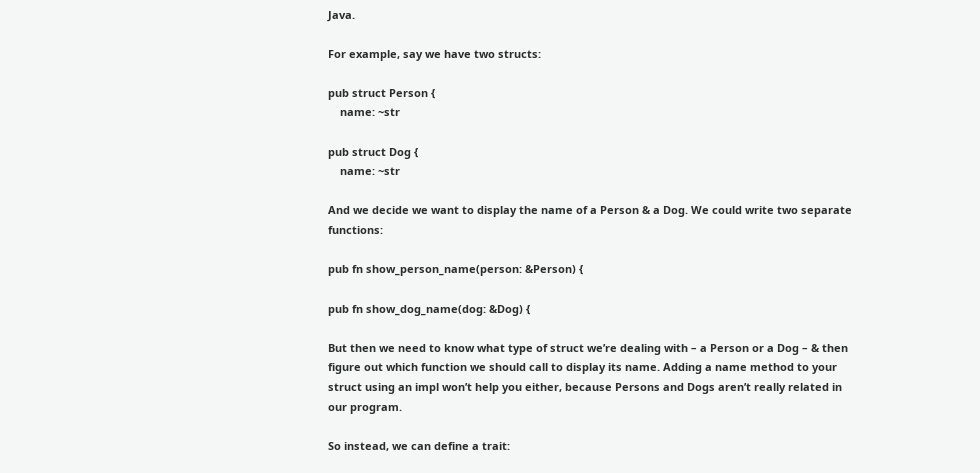Java.

For example, say we have two structs:

pub struct Person {
    name: ~str

pub struct Dog {
    name: ~str

And we decide we want to display the name of a Person & a Dog. We could write two separate functions:

pub fn show_person_name(person: &Person) {

pub fn show_dog_name(dog: &Dog) {

But then we need to know what type of struct we’re dealing with – a Person or a Dog – & then figure out which function we should call to display its name. Adding a name method to your struct using an impl won’t help you either, because Persons and Dogs aren’t really related in our program.

So instead, we can define a trait: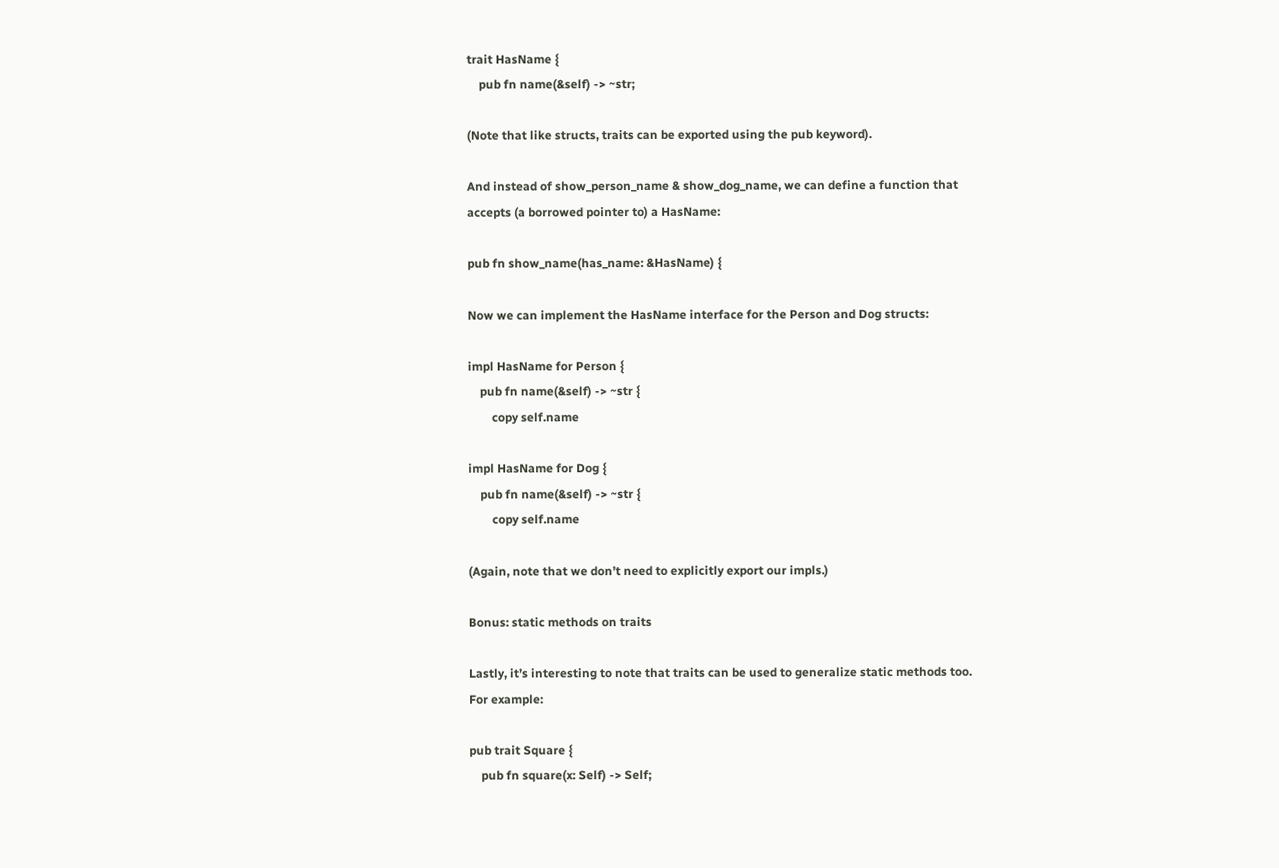trait HasName {
    pub fn name(&self) -> ~str;

(Note that like structs, traits can be exported using the pub keyword).

And instead of show_person_name & show_dog_name, we can define a function that accepts (a borrowed pointer to) a HasName:

pub fn show_name(has_name: &HasName) {

Now we can implement the HasName interface for the Person and Dog structs:

impl HasName for Person {
    pub fn name(&self) -> ~str {
        copy self.name

impl HasName for Dog {
    pub fn name(&self) -> ~str {
        copy self.name

(Again, note that we don’t need to explicitly export our impls.)

Bonus: static methods on traits

Lastly, it’s interesting to note that traits can be used to generalize static methods too. For example:

pub trait Square {
    pub fn square(x: Self) -> Self;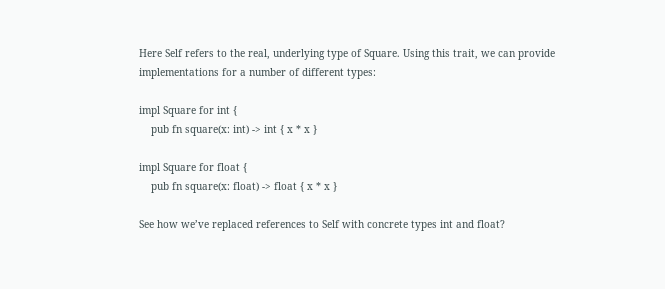Here Self refers to the real, underlying type of Square. Using this trait, we can provide implementations for a number of different types:

impl Square for int {
    pub fn square(x: int) -> int { x * x }

impl Square for float {
    pub fn square(x: float) -> float { x * x }

See how we’ve replaced references to Self with concrete types int and float?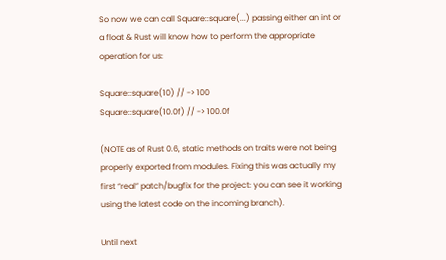So now we can call Square::square(...) passing either an int or a float & Rust will know how to perform the appropriate operation for us:

Square::square(10) // -> 100
Square::square(10.0f) // -> 100.0f

(NOTE as of Rust 0.6, static methods on traits were not being properly exported from modules. Fixing this was actually my first “real” patch/bugfix for the project: you can see it working using the latest code on the incoming branch).

Until next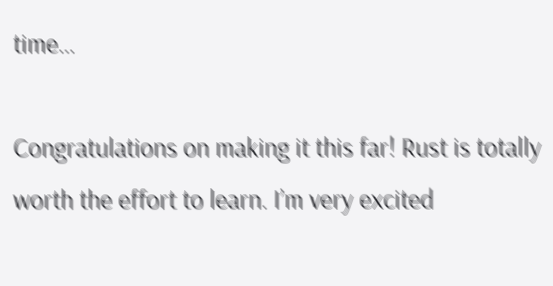time…

Congratulations on making it this far! Rust is totally worth the effort to learn. I’m very excited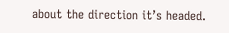about the direction it’s headed.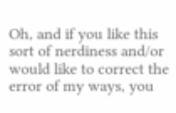Oh, and if you like this sort of nerdiness and/or would like to correct the error of my ways, you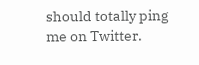should totally ping me on Twitter.